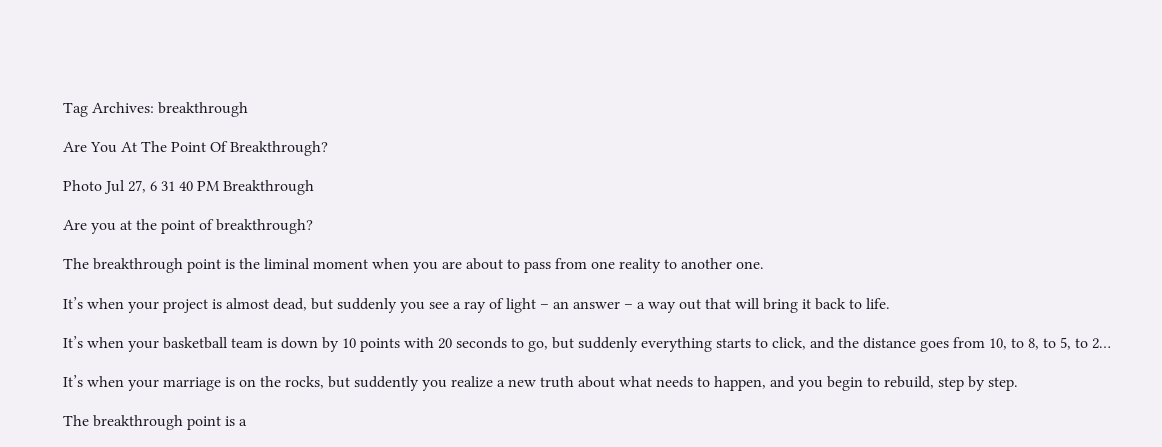Tag Archives: breakthrough

Are You At The Point Of Breakthrough?

Photo Jul 27, 6 31 40 PM Breakthrough

Are you at the point of breakthrough?

The breakthrough point is the liminal moment when you are about to pass from one reality to another one.

It’s when your project is almost dead, but suddenly you see a ray of light – an answer – a way out that will bring it back to life.

It’s when your basketball team is down by 10 points with 20 seconds to go, but suddenly everything starts to click, and the distance goes from 10, to 8, to 5, to 2…

It’s when your marriage is on the rocks, but suddently you realize a new truth about what needs to happen, and you begin to rebuild, step by step.

The breakthrough point is a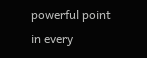powerful point in every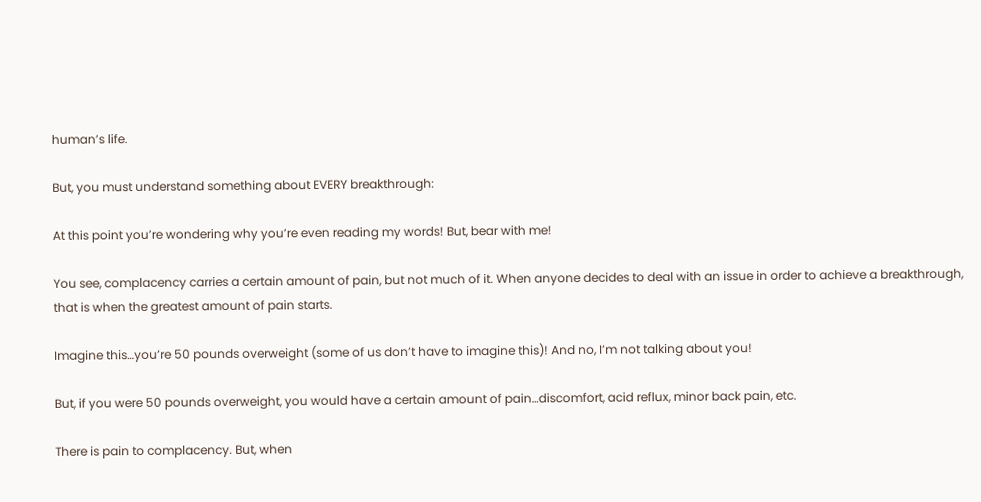human’s life.

But, you must understand something about EVERY breakthrough:

At this point you’re wondering why you’re even reading my words! But, bear with me!

You see, complacency carries a certain amount of pain, but not much of it. When anyone decides to deal with an issue in order to achieve a breakthrough, that is when the greatest amount of pain starts.

Imagine this…you’re 50 pounds overweight (some of us don’t have to imagine this)! And no, I’m not talking about you!

But, if you were 50 pounds overweight, you would have a certain amount of pain…discomfort, acid reflux, minor back pain, etc.

There is pain to complacency. But, when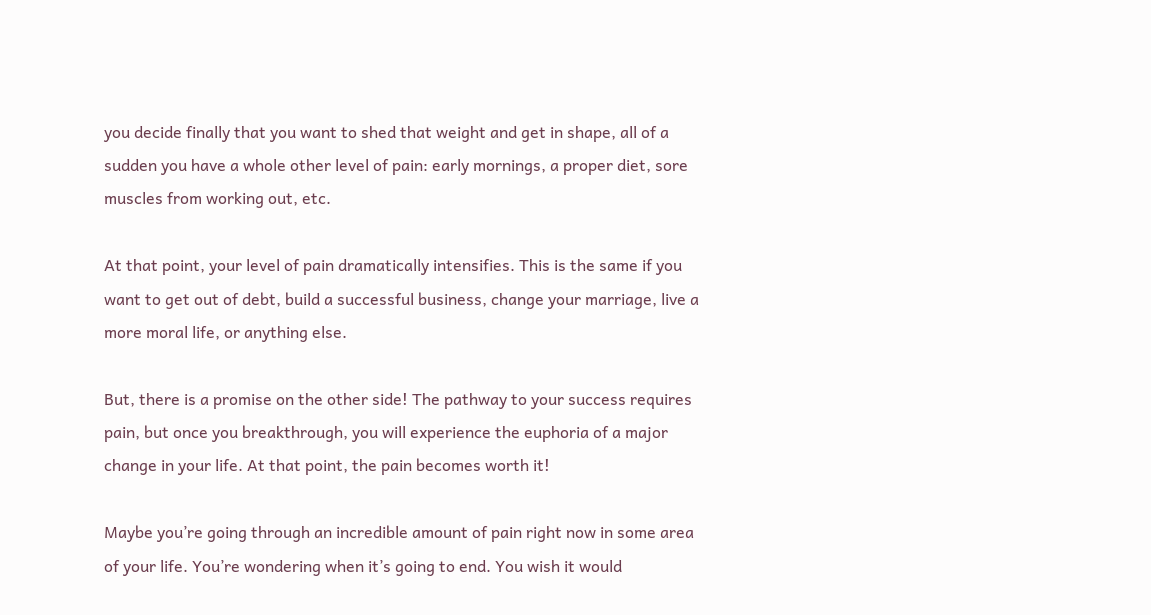you decide finally that you want to shed that weight and get in shape, all of a sudden you have a whole other level of pain: early mornings, a proper diet, sore muscles from working out, etc.

At that point, your level of pain dramatically intensifies. This is the same if you want to get out of debt, build a successful business, change your marriage, live a more moral life, or anything else.

But, there is a promise on the other side! The pathway to your success requires pain, but once you breakthrough, you will experience the euphoria of a major change in your life. At that point, the pain becomes worth it!

Maybe you’re going through an incredible amount of pain right now in some area of your life. You’re wondering when it’s going to end. You wish it would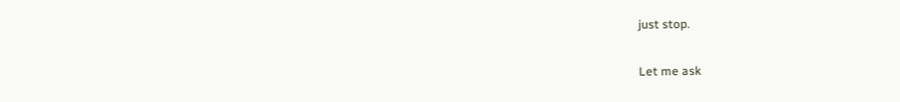just stop.

Let me ask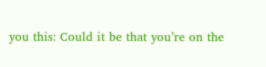you this: Could it be that you’re on the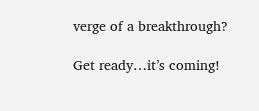verge of a breakthrough?

Get ready…it’s coming!